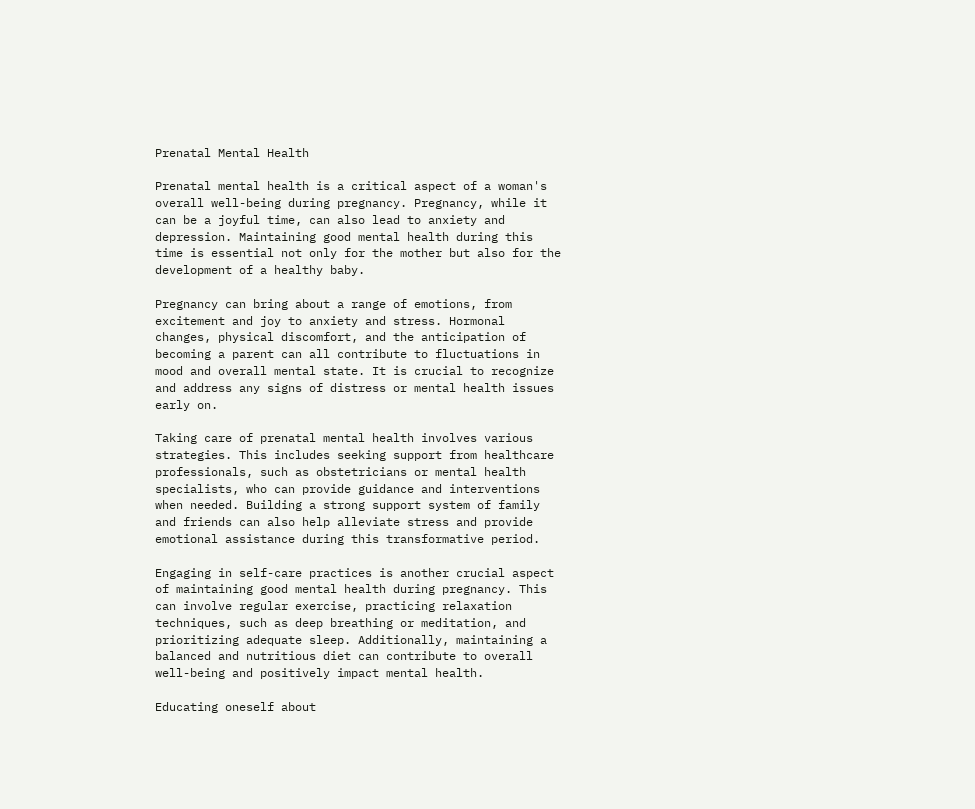Prenatal Mental Health

Prenatal mental health is a critical aspect of a woman's overall well-being during pregnancy. Pregnancy, while it can be a joyful time, can also lead to anxiety and depression. Maintaining good mental health during this time is essential not only for the mother but also for the development of a healthy baby.

Pregnancy can bring about a range of emotions, from excitement and joy to anxiety and stress. Hormonal changes, physical discomfort, and the anticipation of becoming a parent can all contribute to fluctuations in mood and overall mental state. It is crucial to recognize and address any signs of distress or mental health issues early on.

Taking care of prenatal mental health involves various strategies. This includes seeking support from healthcare professionals, such as obstetricians or mental health specialists, who can provide guidance and interventions when needed. Building a strong support system of family and friends can also help alleviate stress and provide emotional assistance during this transformative period.

Engaging in self-care practices is another crucial aspect of maintaining good mental health during pregnancy. This can involve regular exercise, practicing relaxation techniques, such as deep breathing or meditation, and prioritizing adequate sleep. Additionally, maintaining a balanced and nutritious diet can contribute to overall well-being and positively impact mental health.

Educating oneself about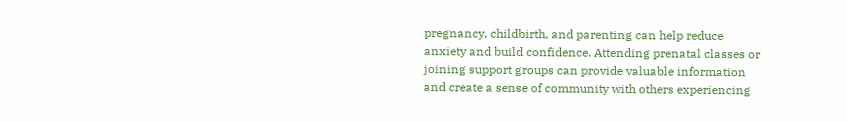pregnancy, childbirth, and parenting can help reduce anxiety and build confidence. Attending prenatal classes or joining support groups can provide valuable information and create a sense of community with others experiencing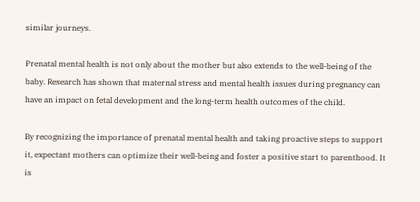similar journeys.

Prenatal mental health is not only about the mother but also extends to the well-being of the baby. Research has shown that maternal stress and mental health issues during pregnancy can have an impact on fetal development and the long-term health outcomes of the child.

By recognizing the importance of prenatal mental health and taking proactive steps to support it, expectant mothers can optimize their well-being and foster a positive start to parenthood. It is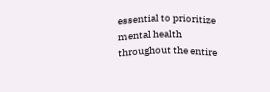essential to prioritize mental health throughout the entire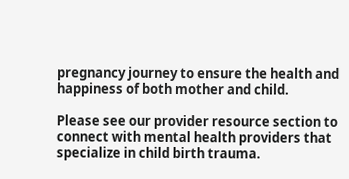pregnancy journey to ensure the health and happiness of both mother and child.

Please see our provider resource section to connect with mental health providers that specialize in child birth trauma.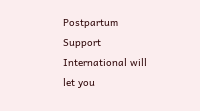Postpartum Support International will let you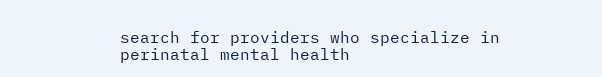search for providers who specialize in perinatal mental health